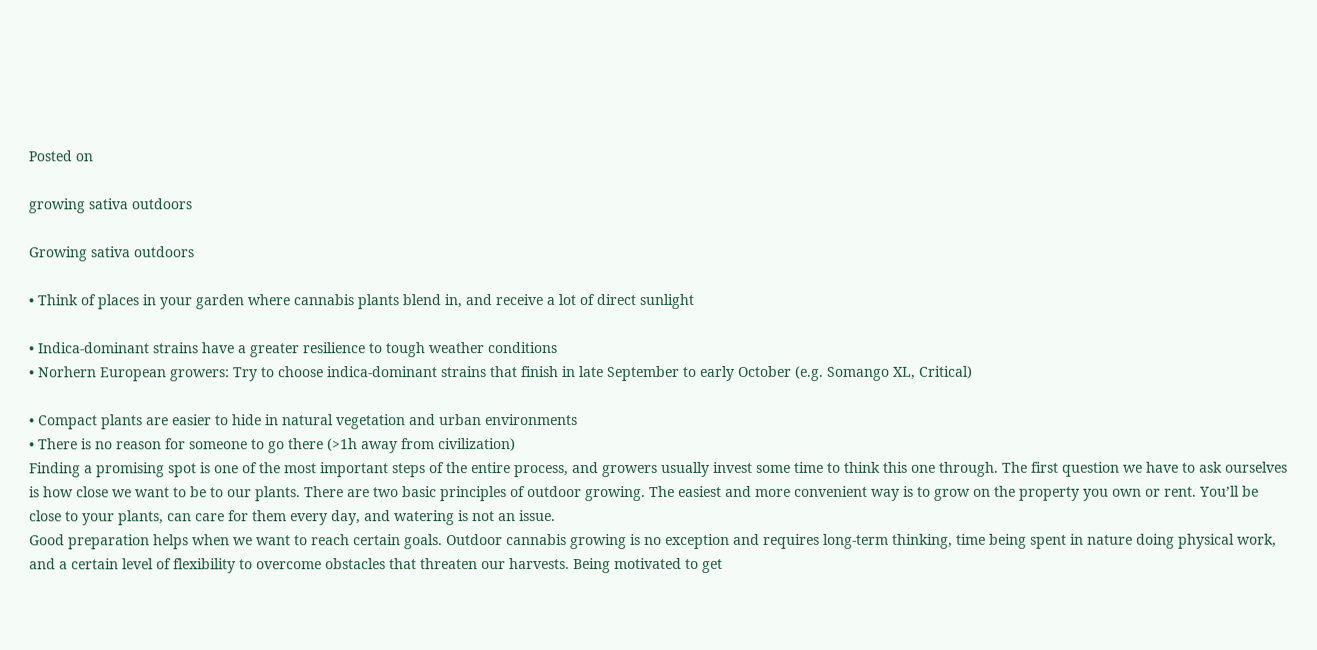Posted on

growing sativa outdoors

Growing sativa outdoors

• Think of places in your garden where cannabis plants blend in, and receive a lot of direct sunlight

• Indica-dominant strains have a greater resilience to tough weather conditions
• Norhern European growers: Try to choose indica-dominant strains that finish in late September to early October (e.g. Somango XL, Critical)

• Compact plants are easier to hide in natural vegetation and urban environments
• There is no reason for someone to go there (>1h away from civilization)
Finding a promising spot is one of the most important steps of the entire process, and growers usually invest some time to think this one through. The first question we have to ask ourselves is how close we want to be to our plants. There are two basic principles of outdoor growing. The easiest and more convenient way is to grow on the property you own or rent. You’ll be close to your plants, can care for them every day, and watering is not an issue.
Good preparation helps when we want to reach certain goals. Outdoor cannabis growing is no exception and requires long-term thinking, time being spent in nature doing physical work, and a certain level of flexibility to overcome obstacles that threaten our harvests. Being motivated to get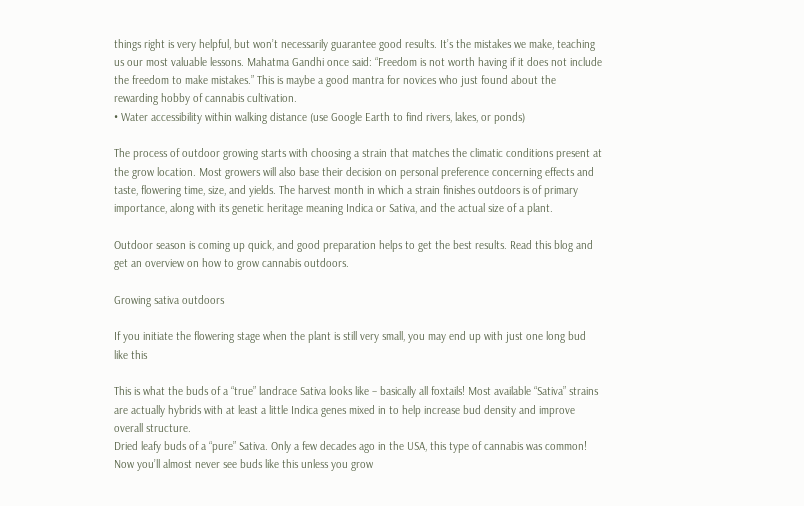things right is very helpful, but won’t necessarily guarantee good results. It’s the mistakes we make, teaching us our most valuable lessons. Mahatma Gandhi once said: “Freedom is not worth having if it does not include the freedom to make mistakes.” This is maybe a good mantra for novices who just found about the rewarding hobby of cannabis cultivation.
• Water accessibility within walking distance (use Google Earth to find rivers, lakes, or ponds)

The process of outdoor growing starts with choosing a strain that matches the climatic conditions present at the grow location. Most growers will also base their decision on personal preference concerning effects and taste, flowering time, size, and yields. The harvest month in which a strain finishes outdoors is of primary importance, along with its genetic heritage meaning Indica or Sativa, and the actual size of a plant.

Outdoor season is coming up quick, and good preparation helps to get the best results. Read this blog and get an overview on how to grow cannabis outdoors.

Growing sativa outdoors

If you initiate the flowering stage when the plant is still very small, you may end up with just one long bud like this

This is what the buds of a “true” landrace Sativa looks like – basically all foxtails! Most available “Sativa” strains are actually hybrids with at least a little Indica genes mixed in to help increase bud density and improve overall structure.
Dried leafy buds of a “pure” Sativa. Only a few decades ago in the USA, this type of cannabis was common! Now you’ll almost never see buds like this unless you grow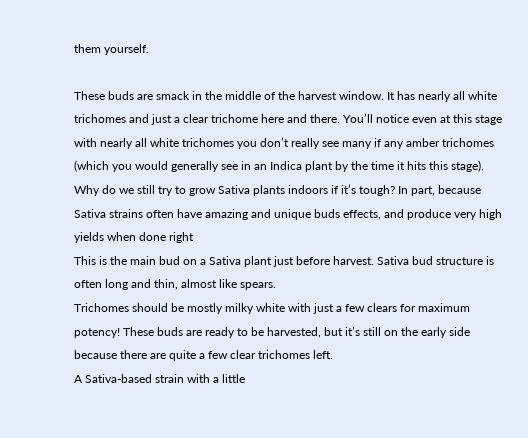them yourself.

These buds are smack in the middle of the harvest window. It has nearly all white trichomes and just a clear trichome here and there. You’ll notice even at this stage with nearly all white trichomes you don’t really see many if any amber trichomes (which you would generally see in an Indica plant by the time it hits this stage).
Why do we still try to grow Sativa plants indoors if it’s tough? In part, because Sativa strains often have amazing and unique buds effects, and produce very high yields when done right
This is the main bud on a Sativa plant just before harvest. Sativa bud structure is often long and thin, almost like spears.
Trichomes should be mostly milky white with just a few clears for maximum potency! These buds are ready to be harvested, but it’s still on the early side because there are quite a few clear trichomes left.
A Sativa-based strain with a little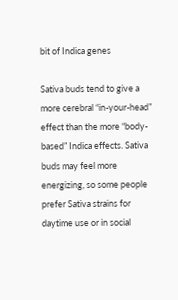bit of Indica genes

Sativa buds tend to give a more cerebral “in-your-head” effect than the more “body-based” Indica effects. Sativa buds may feel more energizing, so some people prefer Sativa strains for daytime use or in social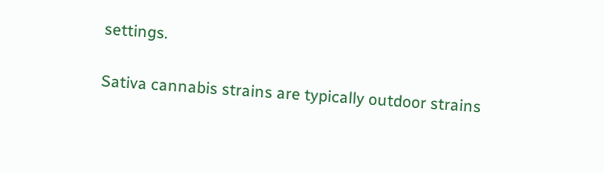settings.

Sativa cannabis strains are typically outdoor strains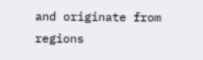and originate from regions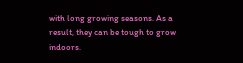with long growing seasons. As a result, they can be tough to grow indoors.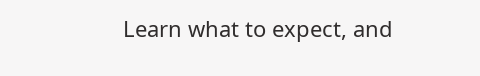Learn what to expect, and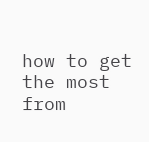how to get the most from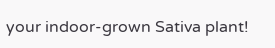your indoor-grown Sativa plant!